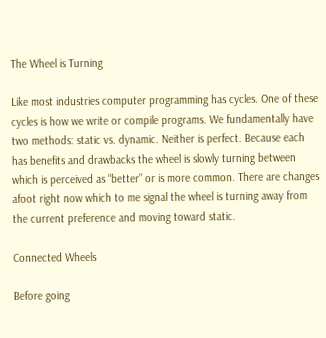The Wheel is Turning

Like most industries computer programming has cycles. One of these cycles is how we write or compile programs. We fundamentally have two methods: static vs. dynamic. Neither is perfect. Because each has benefits and drawbacks the wheel is slowly turning between which is perceived as “better” or is more common. There are changes afoot right now which to me signal the wheel is turning away from the current preference and moving toward static.

Connected Wheels

Before going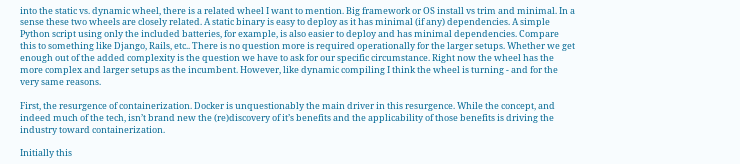into the static vs. dynamic wheel, there is a related wheel I want to mention. Big framework or OS install vs trim and minimal. In a sense these two wheels are closely related. A static binary is easy to deploy as it has minimal (if any) dependencies. A simple Python script using only the included batteries, for example, is also easier to deploy and has minimal dependencies. Compare this to something like Django, Rails, etc.. There is no question more is required operationally for the larger setups. Whether we get enough out of the added complexity is the question we have to ask for our specific circumstance. Right now the wheel has the more complex and larger setups as the incumbent. However, like dynamic compiling I think the wheel is turning - and for the very same reasons.

First, the resurgence of containerization. Docker is unquestionably the main driver in this resurgence. While the concept, and indeed much of the tech, isn’t brand new the (re)discovery of it’s benefits and the applicability of those benefits is driving the industry toward containerization.

Initially this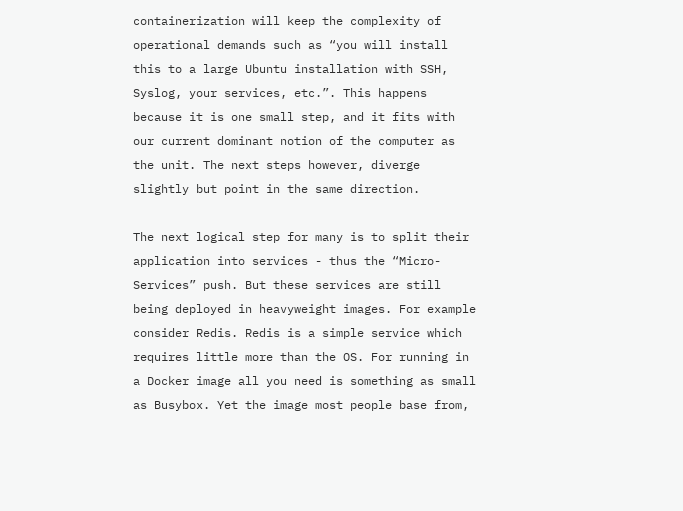containerization will keep the complexity of operational demands such as “you will install this to a large Ubuntu installation with SSH, Syslog, your services, etc.”. This happens because it is one small step, and it fits with our current dominant notion of the computer as the unit. The next steps however, diverge slightly but point in the same direction.

The next logical step for many is to split their application into services - thus the “Micro-Services” push. But these services are still being deployed in heavyweight images. For example consider Redis. Redis is a simple service which requires little more than the OS. For running in a Docker image all you need is something as small as Busybox. Yet the image most people base from,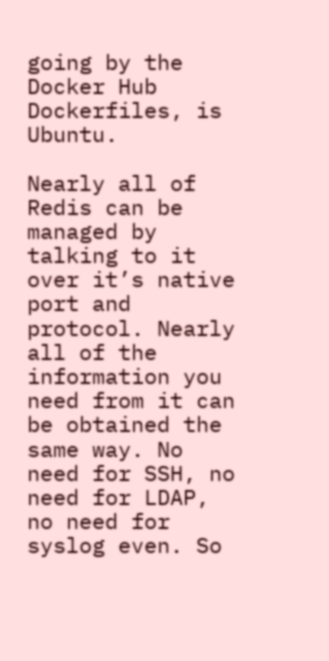going by the Docker Hub Dockerfiles, is Ubuntu.

Nearly all of Redis can be managed by talking to it over it’s native port and protocol. Nearly all of the information you need from it can be obtained the same way. No need for SSH, no need for LDAP, no need for syslog even. So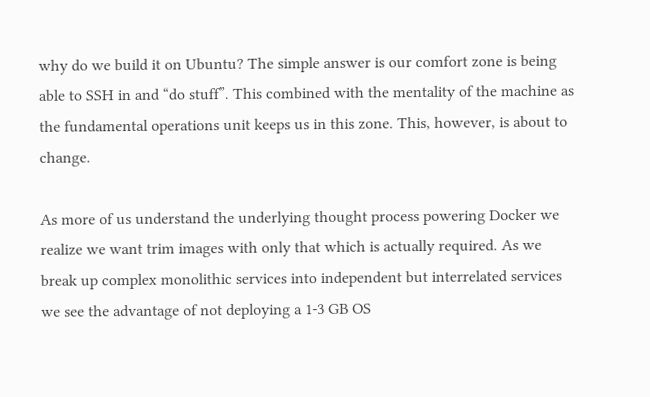why do we build it on Ubuntu? The simple answer is our comfort zone is being able to SSH in and “do stuff”. This combined with the mentality of the machine as the fundamental operations unit keeps us in this zone. This, however, is about to change.

As more of us understand the underlying thought process powering Docker we realize we want trim images with only that which is actually required. As we break up complex monolithic services into independent but interrelated services we see the advantage of not deploying a 1-3 GB OS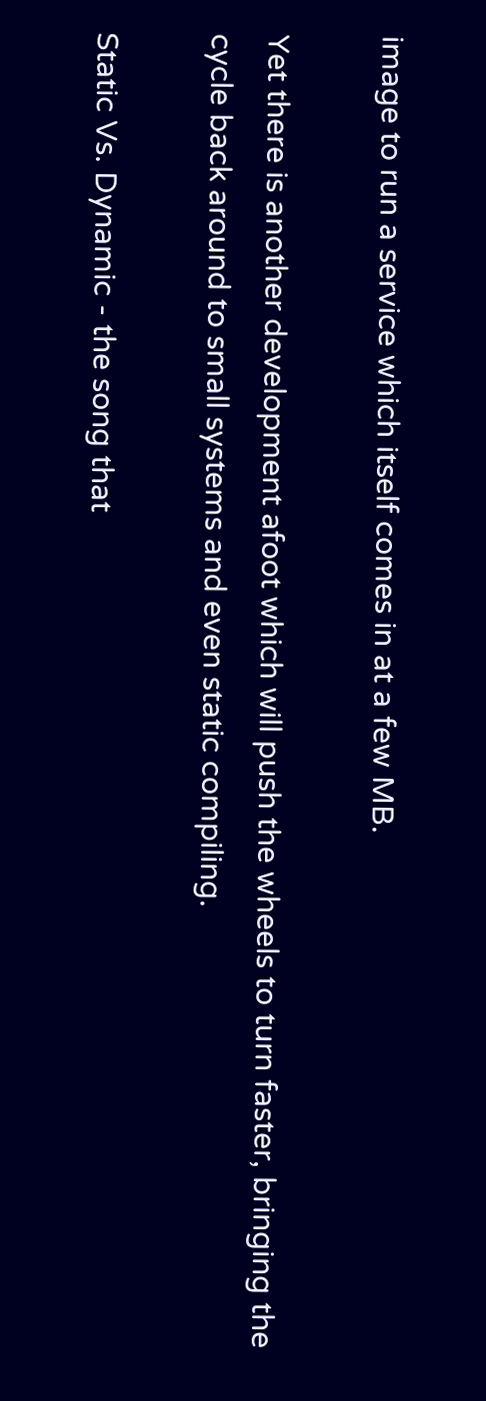image to run a service which itself comes in at a few MB.

Yet there is another development afoot which will push the wheels to turn faster, bringing the cycle back around to small systems and even static compiling.

Static Vs. Dynamic - the song that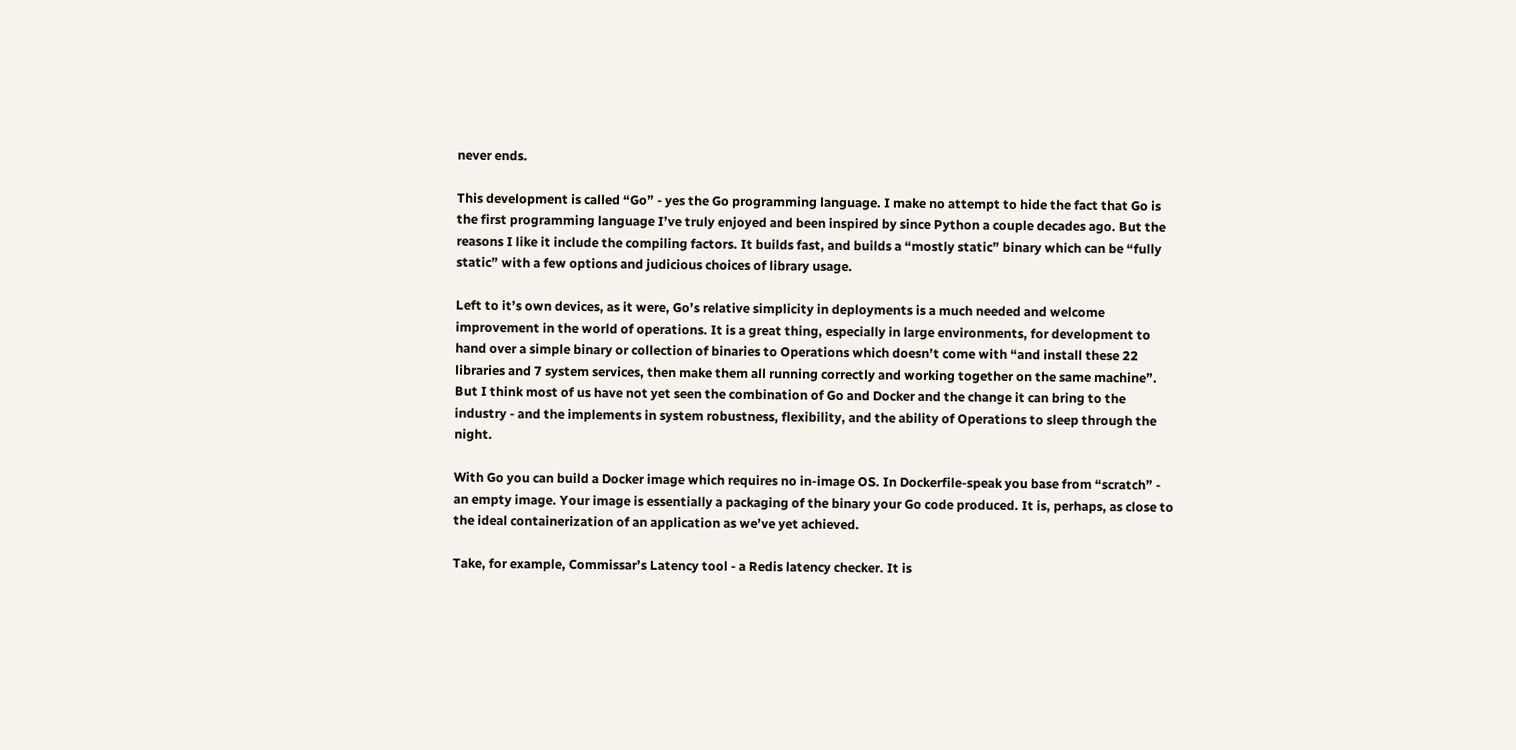never ends.

This development is called “Go” - yes the Go programming language. I make no attempt to hide the fact that Go is the first programming language I’ve truly enjoyed and been inspired by since Python a couple decades ago. But the reasons I like it include the compiling factors. It builds fast, and builds a “mostly static” binary which can be “fully static” with a few options and judicious choices of library usage.

Left to it’s own devices, as it were, Go’s relative simplicity in deployments is a much needed and welcome improvement in the world of operations. It is a great thing, especially in large environments, for development to hand over a simple binary or collection of binaries to Operations which doesn’t come with “and install these 22 libraries and 7 system services, then make them all running correctly and working together on the same machine”. But I think most of us have not yet seen the combination of Go and Docker and the change it can bring to the industry - and the implements in system robustness, flexibility, and the ability of Operations to sleep through the night.

With Go you can build a Docker image which requires no in-image OS. In Dockerfile-speak you base from “scratch” - an empty image. Your image is essentially a packaging of the binary your Go code produced. It is, perhaps, as close to the ideal containerization of an application as we’ve yet achieved.

Take, for example, Commissar’s Latency tool - a Redis latency checker. It is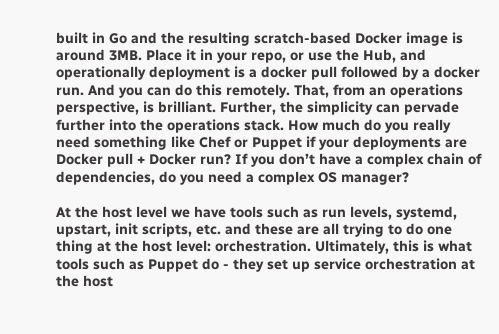built in Go and the resulting scratch-based Docker image is around 3MB. Place it in your repo, or use the Hub, and operationally deployment is a docker pull followed by a docker run. And you can do this remotely. That, from an operations perspective, is brilliant. Further, the simplicity can pervade further into the operations stack. How much do you really need something like Chef or Puppet if your deployments are Docker pull + Docker run? If you don’t have a complex chain of dependencies, do you need a complex OS manager?

At the host level we have tools such as run levels, systemd, upstart, init scripts, etc. and these are all trying to do one thing at the host level: orchestration. Ultimately, this is what tools such as Puppet do - they set up service orchestration at the host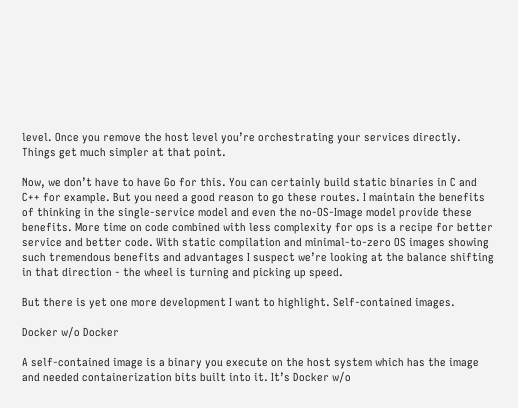level. Once you remove the host level you’re orchestrating your services directly. Things get much simpler at that point.

Now, we don’t have to have Go for this. You can certainly build static binaries in C and C++ for example. But you need a good reason to go these routes. I maintain the benefits of thinking in the single-service model and even the no-OS-Image model provide these benefits. More time on code combined with less complexity for ops is a recipe for better service and better code. With static compilation and minimal-to-zero OS images showing such tremendous benefits and advantages I suspect we’re looking at the balance shifting in that direction - the wheel is turning and picking up speed.

But there is yet one more development I want to highlight. Self-contained images.

Docker w/o Docker

A self-contained image is a binary you execute on the host system which has the image and needed containerization bits built into it. It’s Docker w/o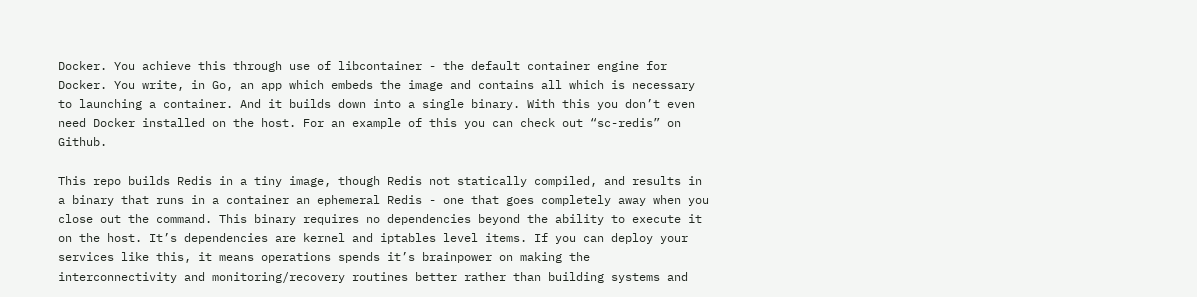Docker. You achieve this through use of libcontainer - the default container engine for Docker. You write, in Go, an app which embeds the image and contains all which is necessary to launching a container. And it builds down into a single binary. With this you don’t even need Docker installed on the host. For an example of this you can check out “sc-redis” on Github.

This repo builds Redis in a tiny image, though Redis not statically compiled, and results in a binary that runs in a container an ephemeral Redis - one that goes completely away when you close out the command. This binary requires no dependencies beyond the ability to execute it on the host. It’s dependencies are kernel and iptables level items. If you can deploy your services like this, it means operations spends it’s brainpower on making the interconnectivity and monitoring/recovery routines better rather than building systems and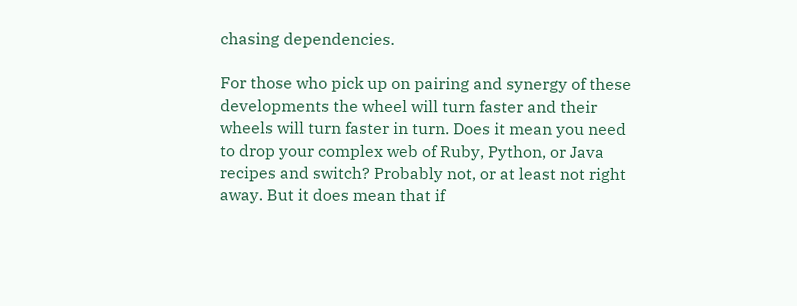chasing dependencies.

For those who pick up on pairing and synergy of these developments the wheel will turn faster and their wheels will turn faster in turn. Does it mean you need to drop your complex web of Ruby, Python, or Java recipes and switch? Probably not, or at least not right away. But it does mean that if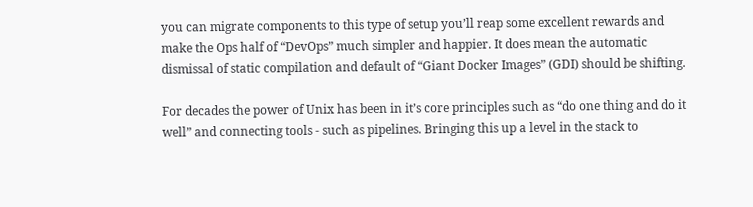you can migrate components to this type of setup you’ll reap some excellent rewards and make the Ops half of “DevOps” much simpler and happier. It does mean the automatic dismissal of static compilation and default of “Giant Docker Images” (GDI) should be shifting.

For decades the power of Unix has been in it’s core principles such as “do one thing and do it well” and connecting tools - such as pipelines. Bringing this up a level in the stack to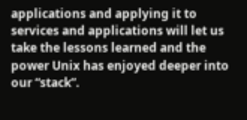applications and applying it to services and applications will let us take the lessons learned and the power Unix has enjoyed deeper into our “stack”.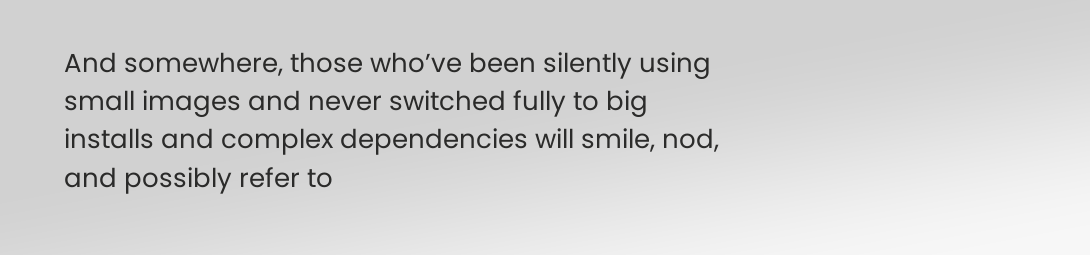And somewhere, those who’ve been silently using small images and never switched fully to big installs and complex dependencies will smile, nod, and possibly refer to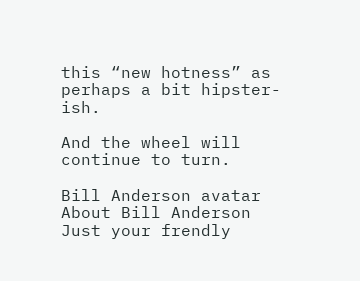this “new hotness” as perhaps a bit hipster-ish.

And the wheel will continue to turn.

Bill Anderson avatar
About Bill Anderson
Just your frendly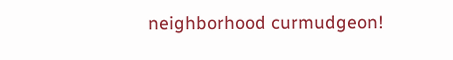neighborhood curmudgeon!